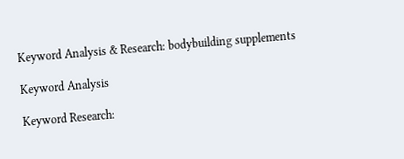Keyword Analysis & Research: bodybuilding supplements

Keyword Analysis

Keyword Research: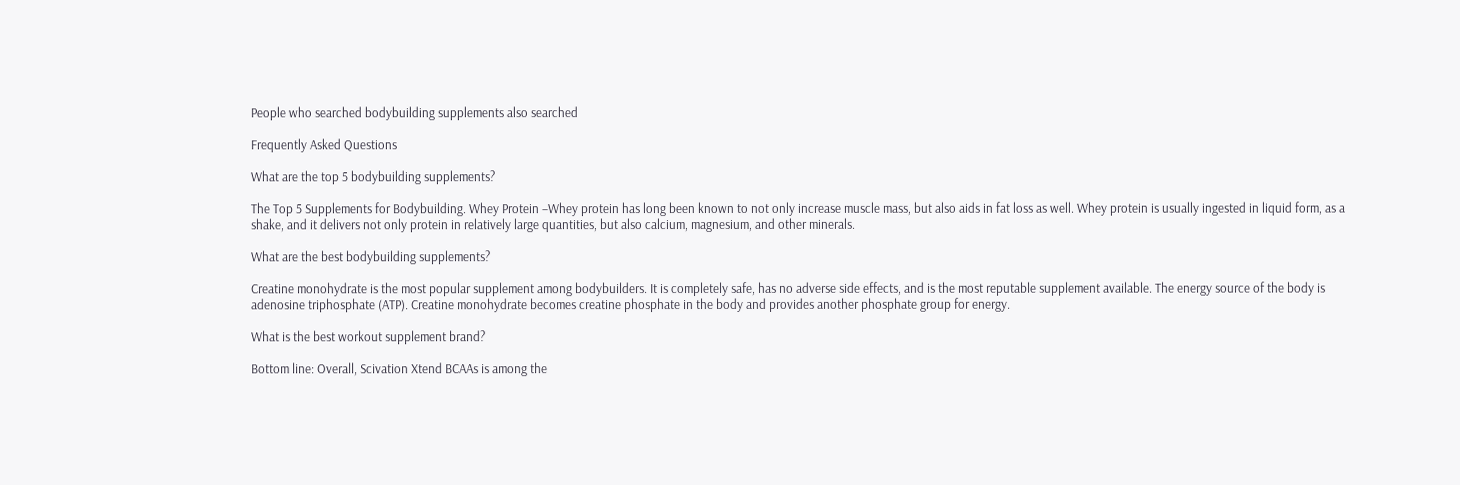People who searched bodybuilding supplements also searched

Frequently Asked Questions

What are the top 5 bodybuilding supplements?

The Top 5 Supplements for Bodybuilding. Whey Protein –Whey protein has long been known to not only increase muscle mass, but also aids in fat loss as well. Whey protein is usually ingested in liquid form, as a shake, and it delivers not only protein in relatively large quantities, but also calcium, magnesium, and other minerals.

What are the best bodybuilding supplements?

Creatine monohydrate is the most popular supplement among bodybuilders. It is completely safe, has no adverse side effects, and is the most reputable supplement available. The energy source of the body is adenosine triphosphate (ATP). Creatine monohydrate becomes creatine phosphate in the body and provides another phosphate group for energy.

What is the best workout supplement brand?

Bottom line: Overall, Scivation Xtend BCAAs is among the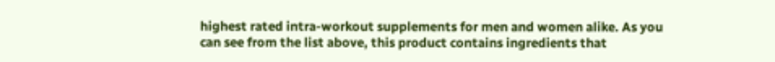highest rated intra-workout supplements for men and women alike. As you can see from the list above, this product contains ingredients that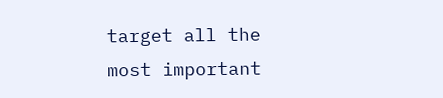target all the most important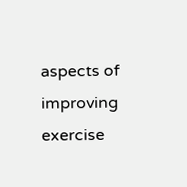aspects of improving exercise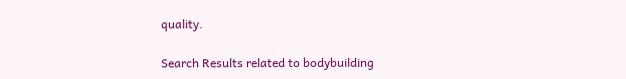quality.

Search Results related to bodybuilding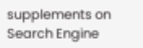supplements on Search Engine